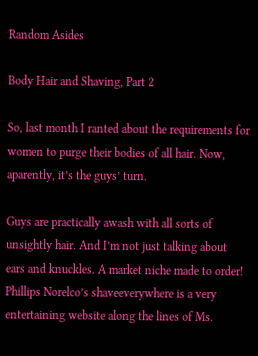Random Asides

Body Hair and Shaving, Part 2

So, last month I ranted about the requirements for women to purge their bodies of all hair. Now, aparently, it’s the guys’ turn.

Guys are practically awash with all sorts of unsightly hair. And I’m not just talking about ears and knuckles. A market niche made to order!
Phillips Norelco’s shaveeverywhere is a very entertaining website along the lines of Ms.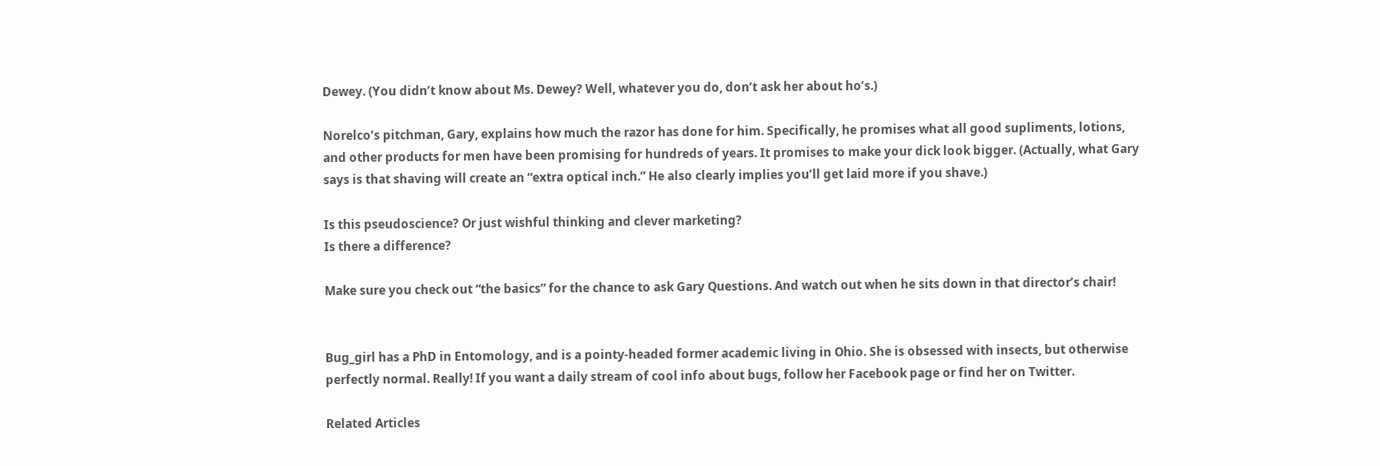Dewey. (You didn’t know about Ms. Dewey? Well, whatever you do, don’t ask her about ho’s.)

Norelco’s pitchman, Gary, explains how much the razor has done for him. Specifically, he promises what all good supliments, lotions, and other products for men have been promising for hundreds of years. It promises to make your dick look bigger. (Actually, what Gary says is that shaving will create an “extra optical inch.” He also clearly implies you’ll get laid more if you shave.)

Is this pseudoscience? Or just wishful thinking and clever marketing?
Is there a difference?

Make sure you check out “the basics” for the chance to ask Gary Questions. And watch out when he sits down in that director’s chair!


Bug_girl has a PhD in Entomology, and is a pointy-headed former academic living in Ohio. She is obsessed with insects, but otherwise perfectly normal. Really! If you want a daily stream of cool info about bugs, follow her Facebook page or find her on Twitter.

Related Articles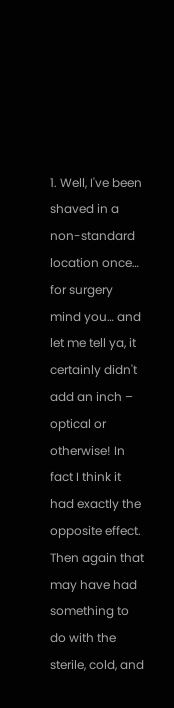1. Well, I've been shaved in a non-standard location once… for surgery mind you… and let me tell ya, it certainly didn't add an inch – optical or otherwise! In fact I think it had exactly the opposite effect. Then again that may have had something to do with the sterile, cold, and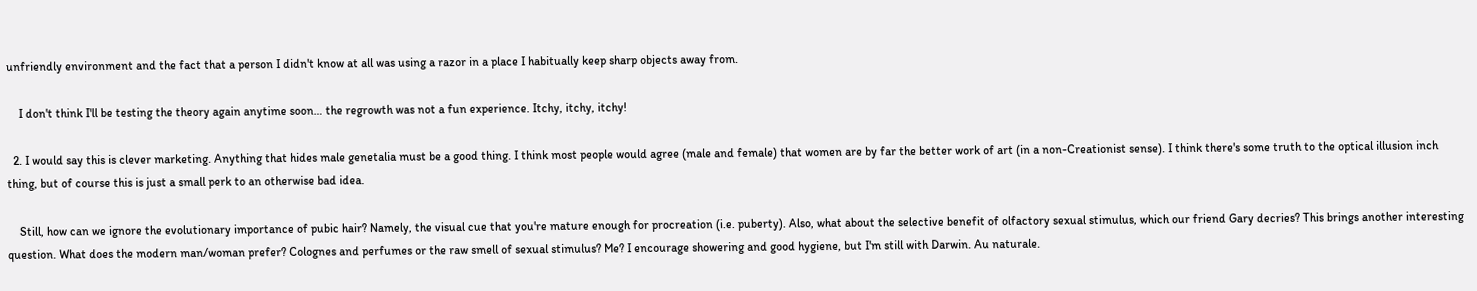unfriendly environment and the fact that a person I didn't know at all was using a razor in a place I habitually keep sharp objects away from.

    I don't think I'll be testing the theory again anytime soon… the regrowth was not a fun experience. Itchy, itchy, itchy!

  2. I would say this is clever marketing. Anything that hides male genetalia must be a good thing. I think most people would agree (male and female) that women are by far the better work of art (in a non-Creationist sense). I think there's some truth to the optical illusion inch thing, but of course this is just a small perk to an otherwise bad idea.

    Still, how can we ignore the evolutionary importance of pubic hair? Namely, the visual cue that you're mature enough for procreation (i.e. puberty). Also, what about the selective benefit of olfactory sexual stimulus, which our friend Gary decries? This brings another interesting question. What does the modern man/woman prefer? Colognes and perfumes or the raw smell of sexual stimulus? Me? I encourage showering and good hygiene, but I'm still with Darwin. Au naturale.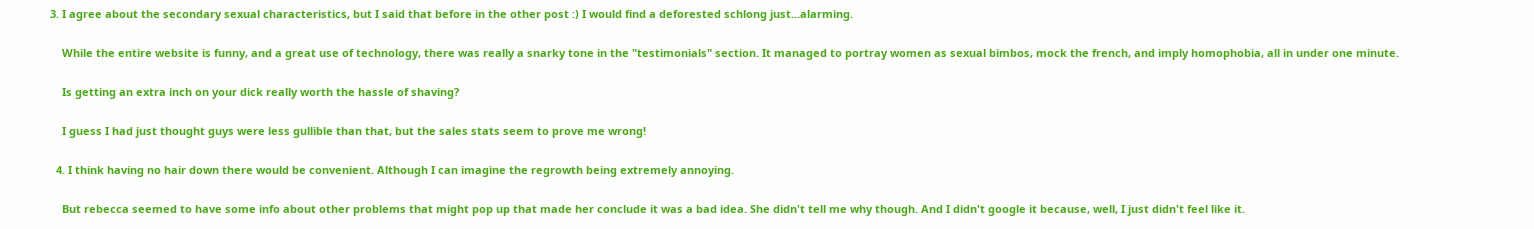3. I agree about the secondary sexual characteristics, but I said that before in the other post :) I would find a deforested schlong just…alarming.

    While the entire website is funny, and a great use of technology, there was really a snarky tone in the "testimonials" section. It managed to portray women as sexual bimbos, mock the french, and imply homophobia, all in under one minute.

    Is getting an extra inch on your dick really worth the hassle of shaving?

    I guess I had just thought guys were less gullible than that, but the sales stats seem to prove me wrong!

  4. I think having no hair down there would be convenient. Although I can imagine the regrowth being extremely annoying.

    But rebecca seemed to have some info about other problems that might pop up that made her conclude it was a bad idea. She didn't tell me why though. And I didn't google it because, well, I just didn't feel like it.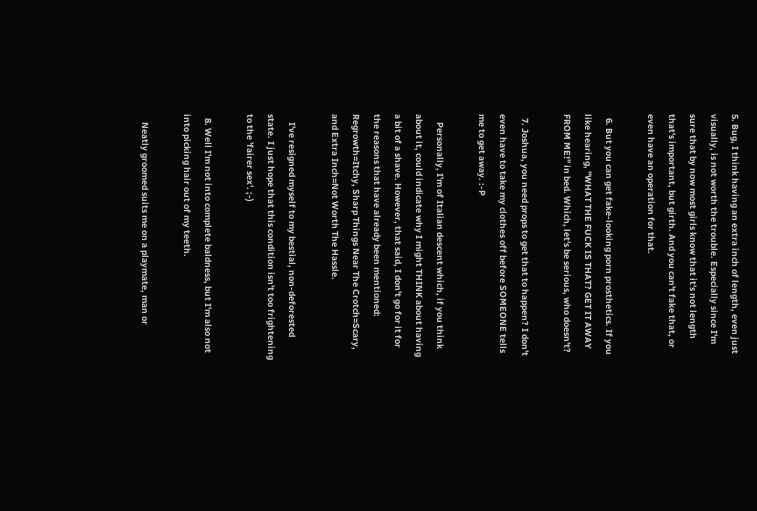5. Bug, I think having an extra inch of length, even just visually, is not worth the trouble. Especially since I'm sure that by now most girls know that it's not length that's important, but girth. And you can't fake that, or even have an operation for that.

  6. But you can get fake-looking porn prosthetics. If you like hearing, "WHAT THE FUCK IS THAT? GET IT AWAY FROM ME!" in bed. Which, let's be serious, who doesn't?

  7. Joshua, you need props to get that to happen? I don't even have to take my clothes off before SOMEONE tells me to get away. :-P

    Personally, I'm of Italian descent which, if you think about it, could indicate why I might THINK about having a bit of a shave. However, that said, I don't go for it for the reasons that have already been mentioned: Regrowth=Itchy, Sharp Things Near The Crotch=Scary, and Extra Inch=Not Worth The Hassle.

    I've resigned myself to my bestial, non-deforested state. I just hope that this condition isn't too frightening to the 'fairer sex'. ;-)

  8. Well I'm not into complete baldness, but I'm also not into picking hair out of my teeth.

    Neatly groomed suits me on a playmate, man or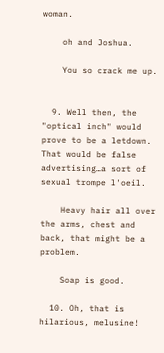woman.

    oh and Joshua.

    You so crack me up.


  9. Well then, the "optical inch" would prove to be a letdown. That would be false advertising…a sort of sexual trompe l'oeil.

    Heavy hair all over the arms, chest and back, that might be a problem.

    Soap is good.

  10. Oh, that is hilarious, melusine!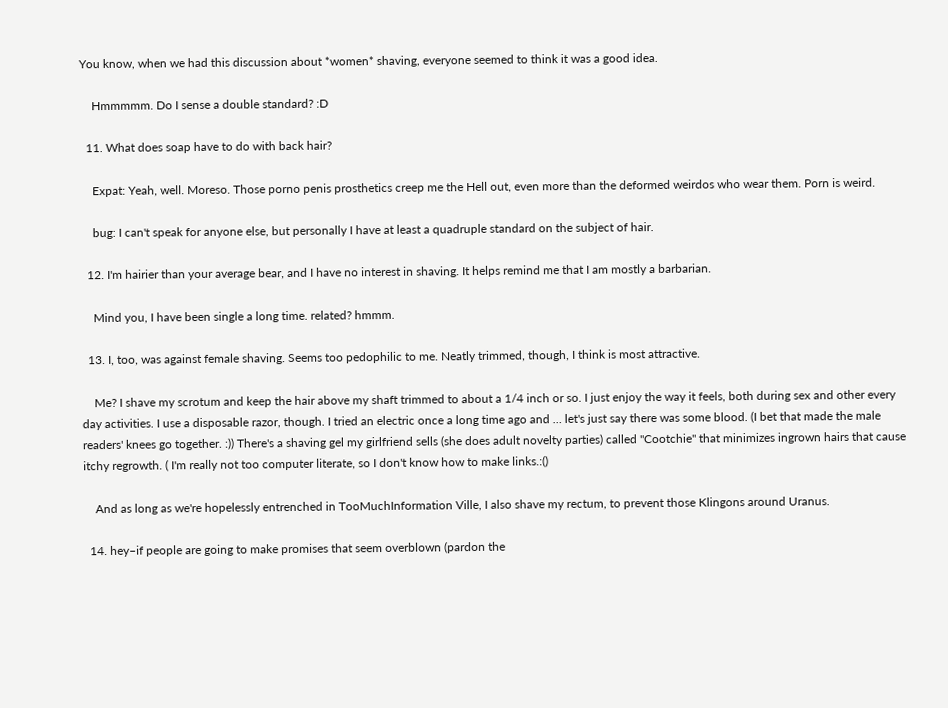You know, when we had this discussion about *women* shaving, everyone seemed to think it was a good idea.

    Hmmmmm. Do I sense a double standard? :D

  11. What does soap have to do with back hair?

    Expat: Yeah, well. Moreso. Those porno penis prosthetics creep me the Hell out, even more than the deformed weirdos who wear them. Porn is weird.

    bug: I can't speak for anyone else, but personally I have at least a quadruple standard on the subject of hair.

  12. I'm hairier than your average bear, and I have no interest in shaving. It helps remind me that I am mostly a barbarian.

    Mind you, I have been single a long time. related? hmmm.

  13. I, too, was against female shaving. Seems too pedophilic to me. Neatly trimmed, though, I think is most attractive.

    Me? I shave my scrotum and keep the hair above my shaft trimmed to about a 1/4 inch or so. I just enjoy the way it feels, both during sex and other every day activities. I use a disposable razor, though. I tried an electric once a long time ago and … let's just say there was some blood. (I bet that made the male readers' knees go together. :)) There's a shaving gel my girlfriend sells (she does adult novelty parties) called "Cootchie" that minimizes ingrown hairs that cause itchy regrowth. ( I'm really not too computer literate, so I don't know how to make links.:()

    And as long as we're hopelessly entrenched in TooMuchInformation Ville, I also shave my rectum, to prevent those Klingons around Uranus.

  14. hey–if people are going to make promises that seem overblown (pardon the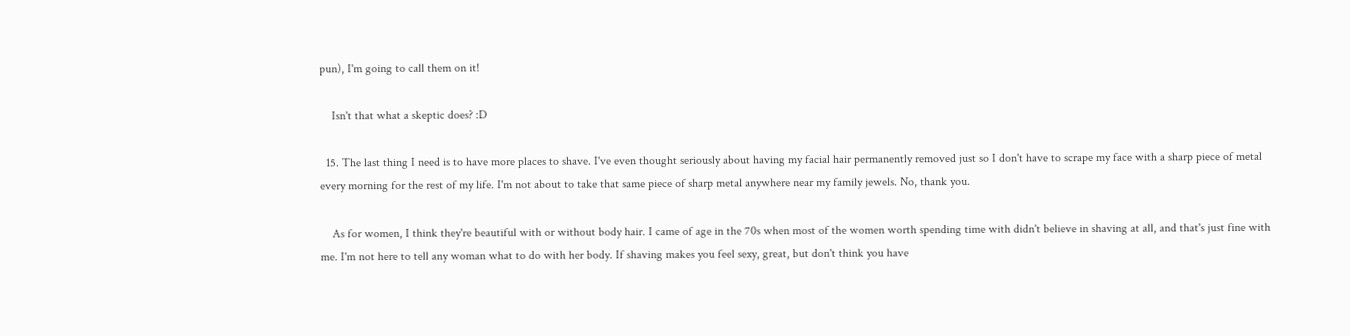pun), I'm going to call them on it!

    Isn't that what a skeptic does? :D

  15. The last thing I need is to have more places to shave. I've even thought seriously about having my facial hair permanently removed just so I don't have to scrape my face with a sharp piece of metal every morning for the rest of my life. I'm not about to take that same piece of sharp metal anywhere near my family jewels. No, thank you.

    As for women, I think they're beautiful with or without body hair. I came of age in the 70s when most of the women worth spending time with didn't believe in shaving at all, and that's just fine with me. I'm not here to tell any woman what to do with her body. If shaving makes you feel sexy, great, but don't think you have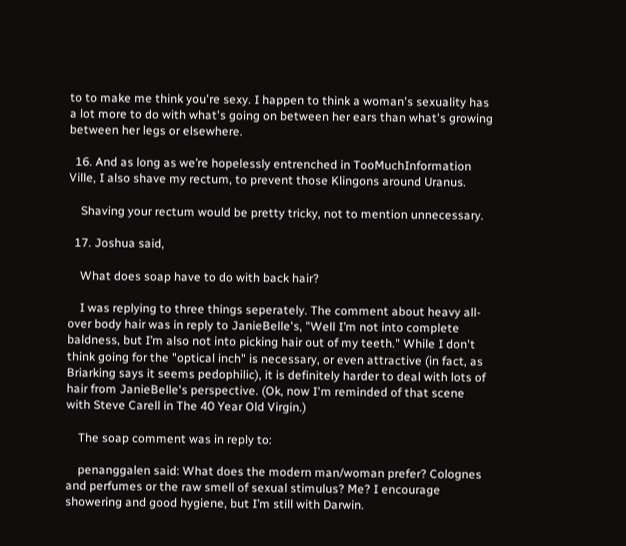to to make me think you're sexy. I happen to think a woman's sexuality has a lot more to do with what's going on between her ears than what's growing between her legs or elsewhere.

  16. And as long as we’re hopelessly entrenched in TooMuchInformation Ville, I also shave my rectum, to prevent those Klingons around Uranus.

    Shaving your rectum would be pretty tricky, not to mention unnecessary.

  17. Joshua said,

    What does soap have to do with back hair?

    I was replying to three things seperately. The comment about heavy all-over body hair was in reply to JanieBelle's, "Well I’m not into complete baldness, but I’m also not into picking hair out of my teeth." While I don't think going for the "optical inch" is necessary, or even attractive (in fact, as Briarking says it seems pedophilic), it is definitely harder to deal with lots of hair from JanieBelle's perspective. (Ok, now I'm reminded of that scene with Steve Carell in The 40 Year Old Virgin.)

    The soap comment was in reply to:

    penanggalen said: What does the modern man/woman prefer? Colognes and perfumes or the raw smell of sexual stimulus? Me? I encourage showering and good hygiene, but I’m still with Darwin.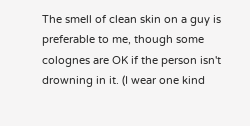The smell of clean skin on a guy is preferable to me, though some colognes are OK if the person isn't drowning in it. (I wear one kind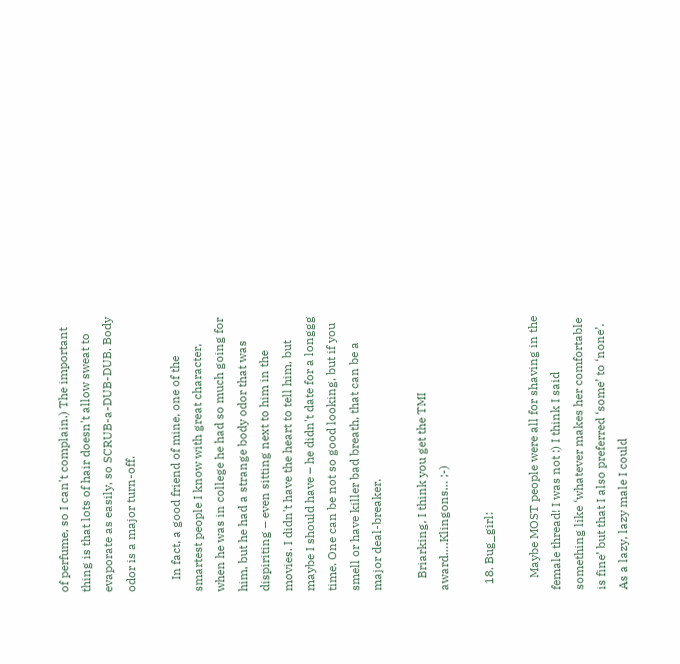of perfume, so I can't complain.) The important thing is that lots of hair doesn't allow sweat to evaporate as easily, so SCRUB-a-DUB-DUB. Body odor is a major turn-off.

    In fact, a good friend of mine, one of the smartest people I know with great character, when he was in college he had so much going for him, but he had a strange body odor that was dispiriting – even sitting next to him in the movies. I didn't have the heart to tell him, but maybe I should have – he didn't date for a longgg time. One can be not so good looking, but if you smell or have killer bad breath, that can be a major deal-breaker.

    Briarking, I think you get the TMI award….Klingons… ;-)

  18. Bug_girl:

    Maybe MOST people were all for shaving in the female thread! I was not :) I think I said something like ‘whatever makes her comfortable is fine’ but that I also preferred ‘some’ to ‘none’. As a lazy, lazy male I could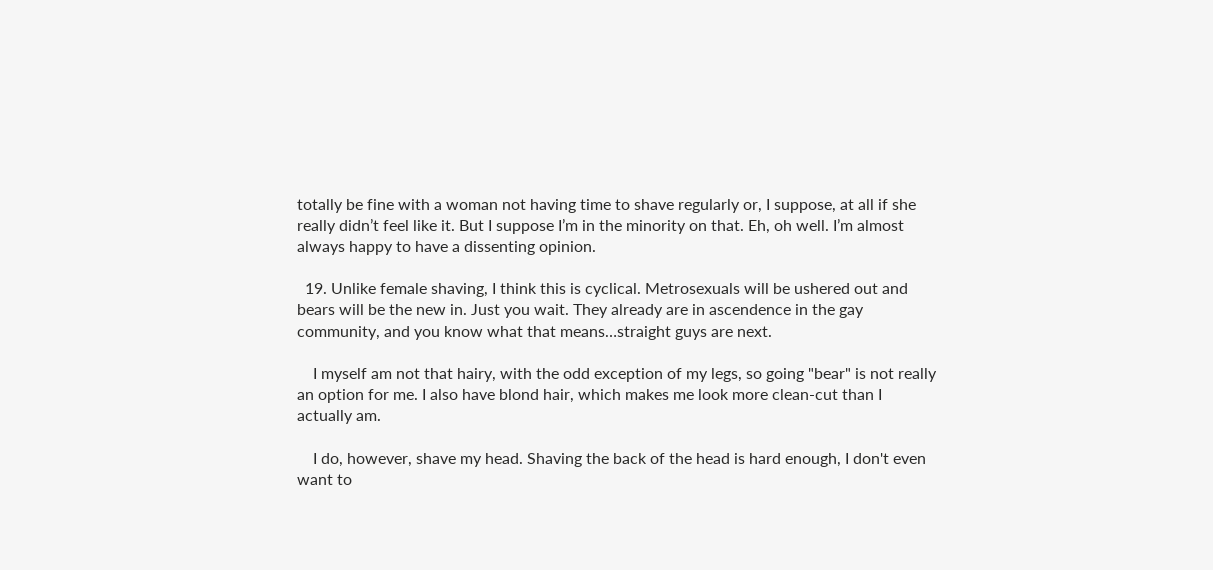totally be fine with a woman not having time to shave regularly or, I suppose, at all if she really didn’t feel like it. But I suppose I’m in the minority on that. Eh, oh well. I’m almost always happy to have a dissenting opinion.

  19. Unlike female shaving, I think this is cyclical. Metrosexuals will be ushered out and bears will be the new in. Just you wait. They already are in ascendence in the gay community, and you know what that means…straight guys are next.

    I myself am not that hairy, with the odd exception of my legs, so going "bear" is not really an option for me. I also have blond hair, which makes me look more clean-cut than I actually am.

    I do, however, shave my head. Shaving the back of the head is hard enough, I don't even want to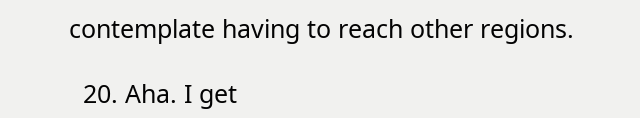contemplate having to reach other regions.

  20. Aha. I get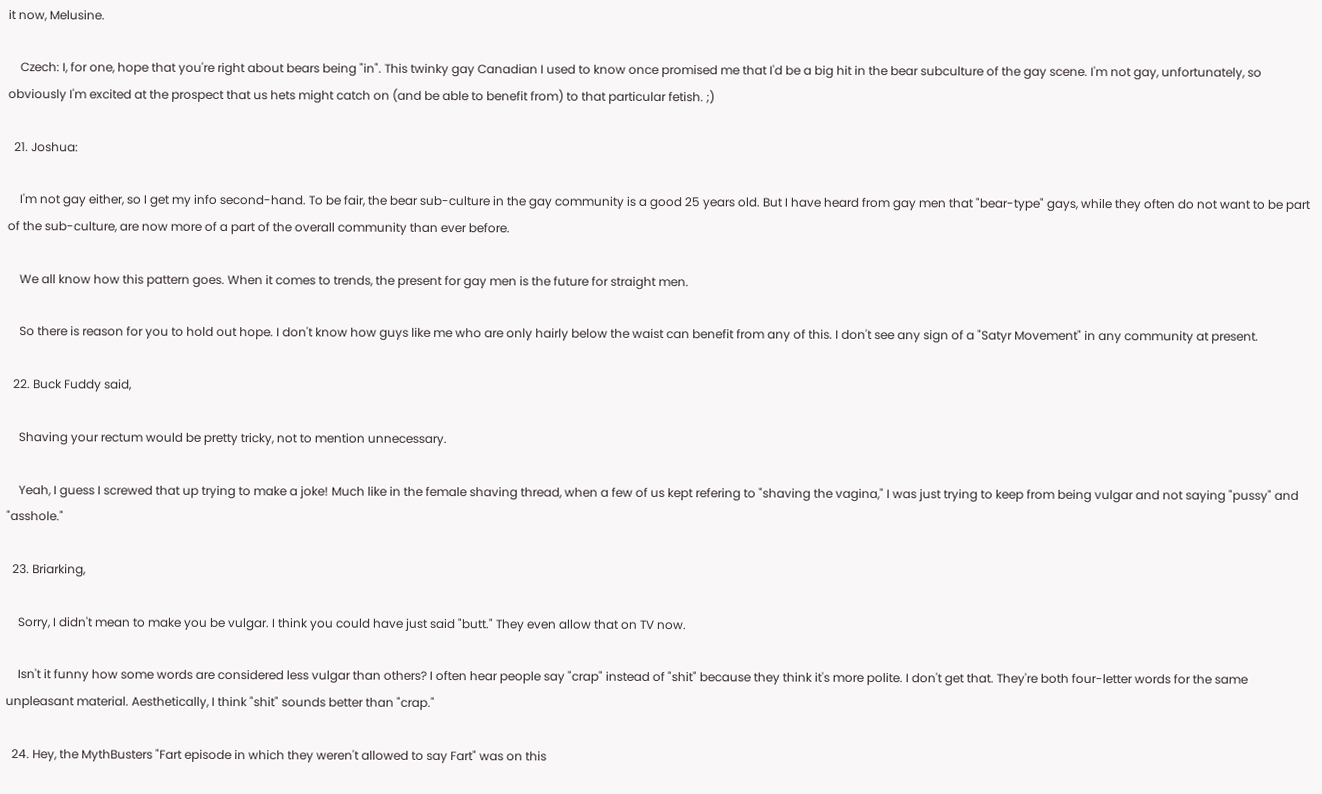it now, Melusine.

    Czech: I, for one, hope that you're right about bears being "in". This twinky gay Canadian I used to know once promised me that I'd be a big hit in the bear subculture of the gay scene. I'm not gay, unfortunately, so obviously I'm excited at the prospect that us hets might catch on (and be able to benefit from) to that particular fetish. ;)

  21. Joshua:

    I'm not gay either, so I get my info second-hand. To be fair, the bear sub-culture in the gay community is a good 25 years old. But I have heard from gay men that "bear-type" gays, while they often do not want to be part of the sub-culture, are now more of a part of the overall community than ever before.

    We all know how this pattern goes. When it comes to trends, the present for gay men is the future for straight men.

    So there is reason for you to hold out hope. I don't know how guys like me who are only hairly below the waist can benefit from any of this. I don't see any sign of a "Satyr Movement" in any community at present.

  22. Buck Fuddy said,

    Shaving your rectum would be pretty tricky, not to mention unnecessary.

    Yeah, I guess I screwed that up trying to make a joke! Much like in the female shaving thread, when a few of us kept refering to "shaving the vagina," I was just trying to keep from being vulgar and not saying "pussy" and "asshole."

  23. Briarking,

    Sorry, I didn't mean to make you be vulgar. I think you could have just said "butt." They even allow that on TV now.

    Isn't it funny how some words are considered less vulgar than others? I often hear people say "crap" instead of "shit" because they think it's more polite. I don't get that. They're both four-letter words for the same unpleasant material. Aesthetically, I think "shit" sounds better than "crap."

  24. Hey, the MythBusters "Fart episode in which they weren't allowed to say Fart" was on this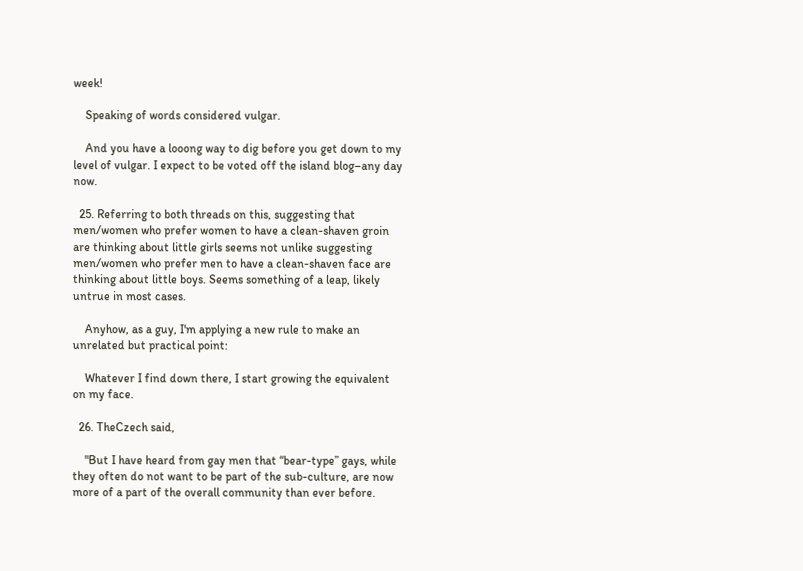week!

    Speaking of words considered vulgar.

    And you have a looong way to dig before you get down to my level of vulgar. I expect to be voted off the island blog–any day now.

  25. Referring to both threads on this, suggesting that men/women who prefer women to have a clean-shaven groin are thinking about little girls seems not unlike suggesting men/women who prefer men to have a clean-shaven face are thinking about little boys. Seems something of a leap, likely untrue in most cases.

    Anyhow, as a guy, I'm applying a new rule to make an unrelated but practical point:

    Whatever I find down there, I start growing the equivalent on my face.

  26. TheCzech said,

    "But I have heard from gay men that “bear-type” gays, while they often do not want to be part of the sub-culture, are now more of a part of the overall community than ever before.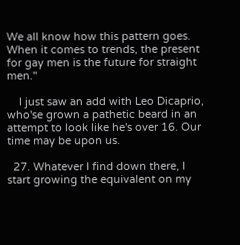We all know how this pattern goes. When it comes to trends, the present for gay men is the future for straight men."

    I just saw an add with Leo Dicaprio, who'se grown a pathetic beard in an attempt to look like he's over 16. Our time may be upon us.

  27. Whatever I find down there, I start growing the equivalent on my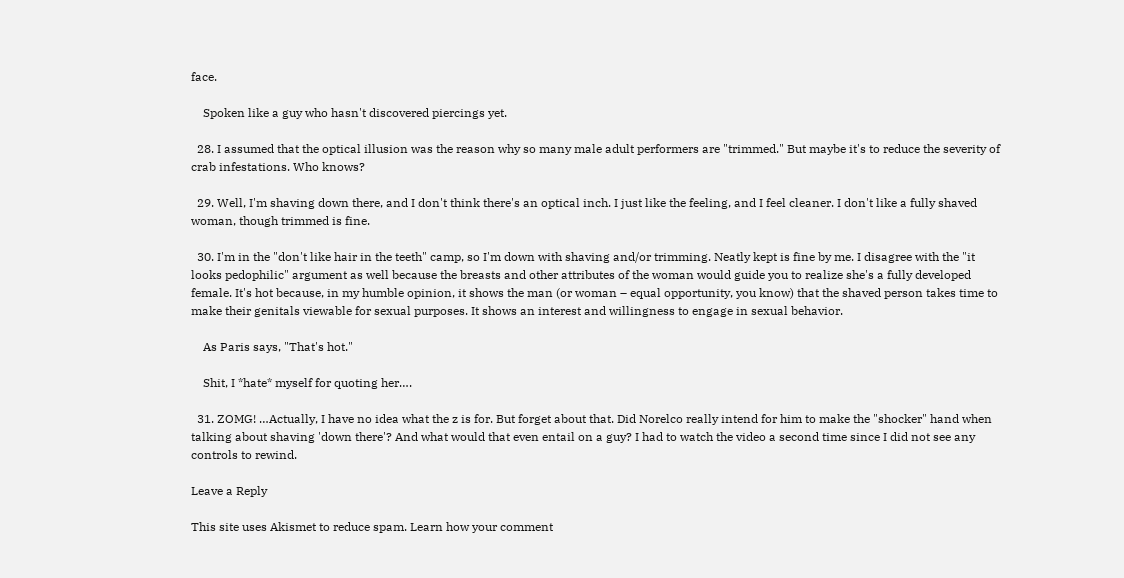face.

    Spoken like a guy who hasn't discovered piercings yet.

  28. I assumed that the optical illusion was the reason why so many male adult performers are "trimmed." But maybe it's to reduce the severity of crab infestations. Who knows?

  29. Well, I'm shaving down there, and I don't think there's an optical inch. I just like the feeling, and I feel cleaner. I don't like a fully shaved woman, though trimmed is fine.

  30. I'm in the "don't like hair in the teeth" camp, so I'm down with shaving and/or trimming. Neatly kept is fine by me. I disagree with the "it looks pedophilic" argument as well because the breasts and other attributes of the woman would guide you to realize she's a fully developed female. It's hot because, in my humble opinion, it shows the man (or woman – equal opportunity, you know) that the shaved person takes time to make their genitals viewable for sexual purposes. It shows an interest and willingness to engage in sexual behavior.

    As Paris says, "That's hot."

    Shit, I *hate* myself for quoting her….

  31. ZOMG! …Actually, I have no idea what the z is for. But forget about that. Did Norelco really intend for him to make the "shocker" hand when talking about shaving 'down there'? And what would that even entail on a guy? I had to watch the video a second time since I did not see any controls to rewind.

Leave a Reply

This site uses Akismet to reduce spam. Learn how your comment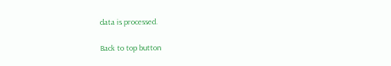data is processed.

Back to top button